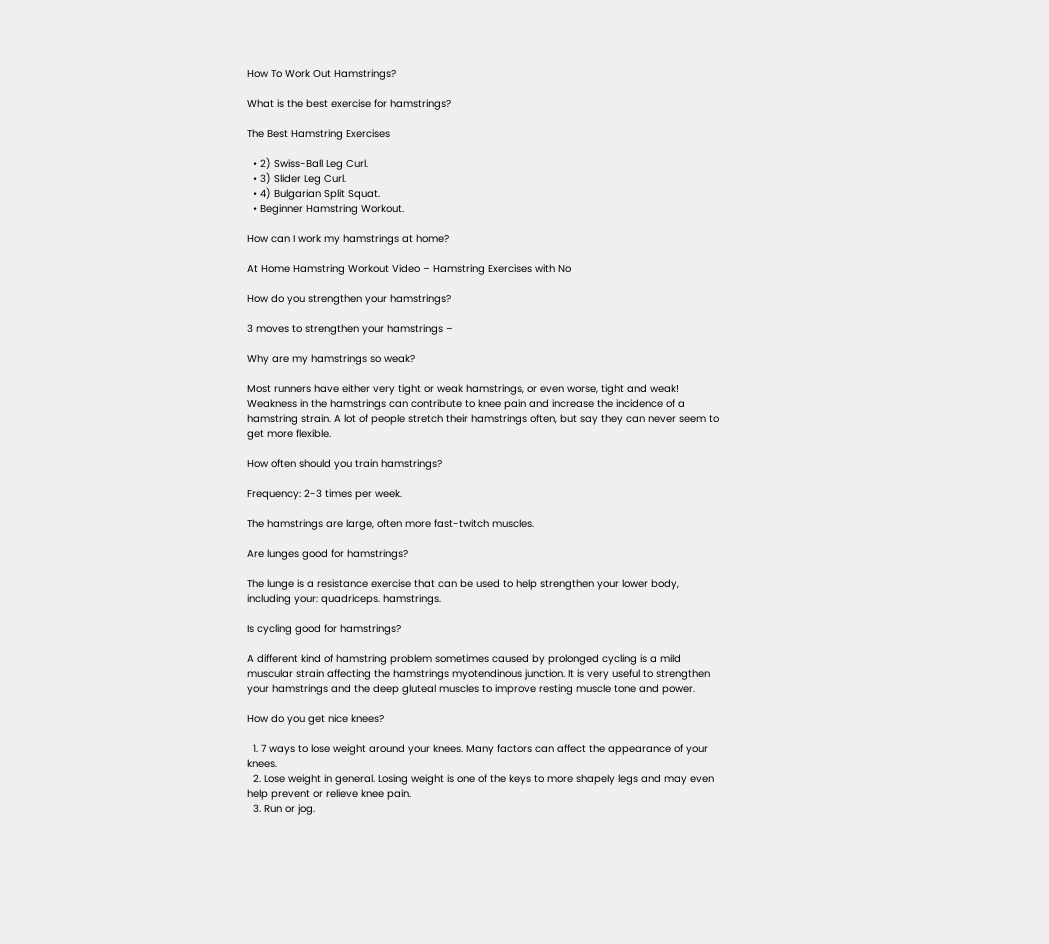How To Work Out Hamstrings?

What is the best exercise for hamstrings?

The Best Hamstring Exercises

  • 2) Swiss-Ball Leg Curl.
  • 3) Slider Leg Curl.
  • 4) Bulgarian Split Squat.
  • Beginner Hamstring Workout.

How can I work my hamstrings at home?

At Home Hamstring Workout Video – Hamstring Exercises with No

How do you strengthen your hamstrings?

3 moves to strengthen your hamstrings –

Why are my hamstrings so weak?

Most runners have either very tight or weak hamstrings, or even worse, tight and weak! Weakness in the hamstrings can contribute to knee pain and increase the incidence of a hamstring strain. A lot of people stretch their hamstrings often, but say they can never seem to get more flexible.

How often should you train hamstrings?

Frequency: 2-3 times per week.

The hamstrings are large, often more fast-twitch muscles.

Are lunges good for hamstrings?

The lunge is a resistance exercise that can be used to help strengthen your lower body, including your: quadriceps. hamstrings.

Is cycling good for hamstrings?

A different kind of hamstring problem sometimes caused by prolonged cycling is a mild muscular strain affecting the hamstrings myotendinous junction. It is very useful to strengthen your hamstrings and the deep gluteal muscles to improve resting muscle tone and power.

How do you get nice knees?

  1. 7 ways to lose weight around your knees. Many factors can affect the appearance of your knees.
  2. Lose weight in general. Losing weight is one of the keys to more shapely legs and may even help prevent or relieve knee pain.
  3. Run or jog.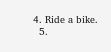4. Ride a bike.
  5.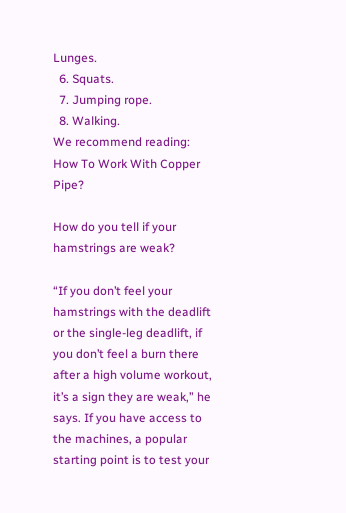Lunges.
  6. Squats.
  7. Jumping rope.
  8. Walking.
We recommend reading:  How To Work With Copper Pipe?

How do you tell if your hamstrings are weak?

“If you don’t feel your hamstrings with the deadlift or the single-leg deadlift, if you don’t feel a burn there after a high volume workout, it’s a sign they are weak,” he says. If you have access to the machines, a popular starting point is to test your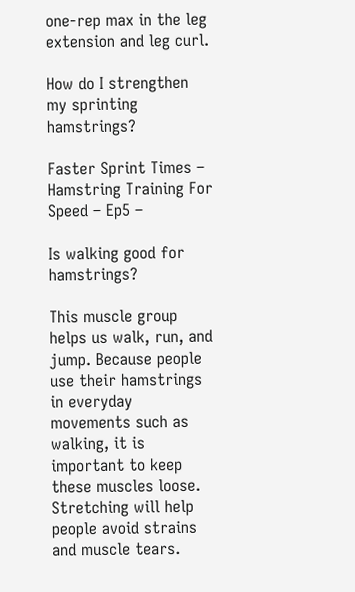one-rep max in the leg extension and leg curl.

How do I strengthen my sprinting hamstrings?

Faster Sprint Times – Hamstring Training For Speed – Ep5 –

Is walking good for hamstrings?

This muscle group helps us walk, run, and jump. Because people use their hamstrings in everyday movements such as walking, it is important to keep these muscles loose. Stretching will help people avoid strains and muscle tears.